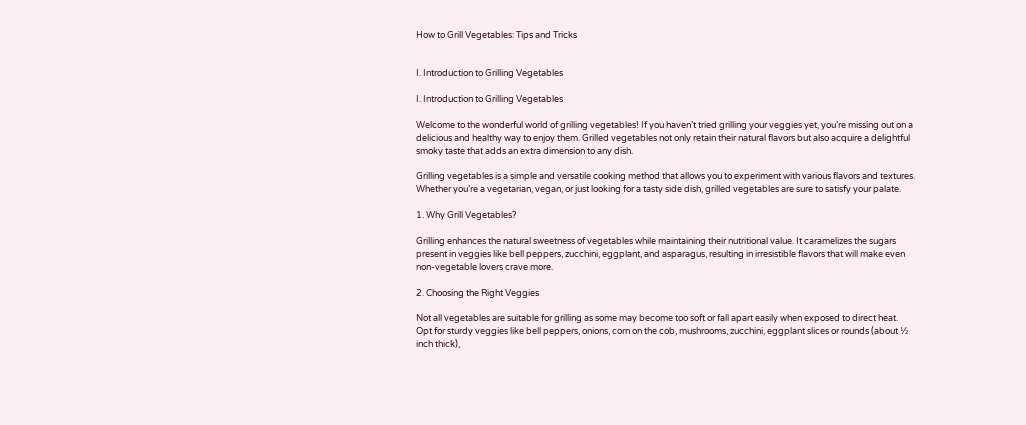How to Grill Vegetables: Tips and Tricks


I. Introduction to Grilling Vegetables

I. Introduction to Grilling Vegetables

Welcome to the wonderful world of grilling vegetables! If you haven’t tried grilling your veggies yet, you’re missing out on a delicious and healthy way to enjoy them. Grilled vegetables not only retain their natural flavors but also acquire a delightful smoky taste that adds an extra dimension to any dish.

Grilling vegetables is a simple and versatile cooking method that allows you to experiment with various flavors and textures. Whether you’re a vegetarian, vegan, or just looking for a tasty side dish, grilled vegetables are sure to satisfy your palate.

1. Why Grill Vegetables?

Grilling enhances the natural sweetness of vegetables while maintaining their nutritional value. It caramelizes the sugars present in veggies like bell peppers, zucchini, eggplant, and asparagus, resulting in irresistible flavors that will make even non-vegetable lovers crave more.

2. Choosing the Right Veggies

Not all vegetables are suitable for grilling as some may become too soft or fall apart easily when exposed to direct heat. Opt for sturdy veggies like bell peppers, onions, corn on the cob, mushrooms, zucchini, eggplant slices or rounds (about ½ inch thick),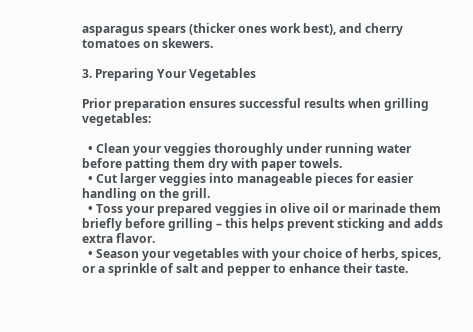asparagus spears (thicker ones work best), and cherry tomatoes on skewers.

3. Preparing Your Vegetables

Prior preparation ensures successful results when grilling vegetables:

  • Clean your veggies thoroughly under running water before patting them dry with paper towels.
  • Cut larger veggies into manageable pieces for easier handling on the grill.
  • Toss your prepared veggies in olive oil or marinade them briefly before grilling – this helps prevent sticking and adds extra flavor.
  • Season your vegetables with your choice of herbs, spices, or a sprinkle of salt and pepper to enhance their taste.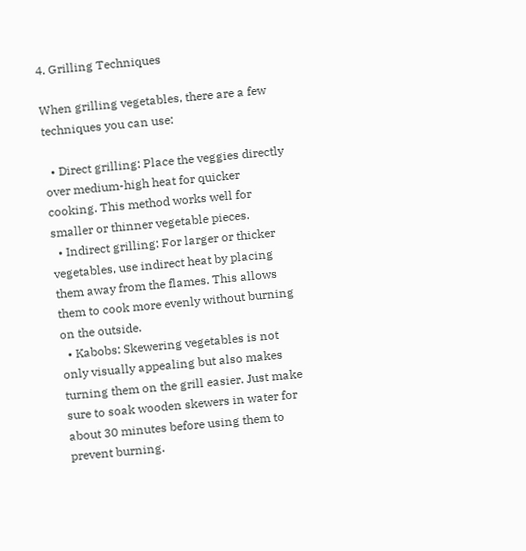4. Grilling Techniques

When grilling vegetables, there are a few techniques you can use:

  • Direct grilling: Place the veggies directly over medium-high heat for quicker cooking. This method works well for smaller or thinner vegetable pieces.
  • Indirect grilling: For larger or thicker vegetables, use indirect heat by placing them away from the flames. This allows them to cook more evenly without burning on the outside.
  • Kabobs: Skewering vegetables is not only visually appealing but also makes turning them on the grill easier. Just make sure to soak wooden skewers in water for about 30 minutes before using them to prevent burning.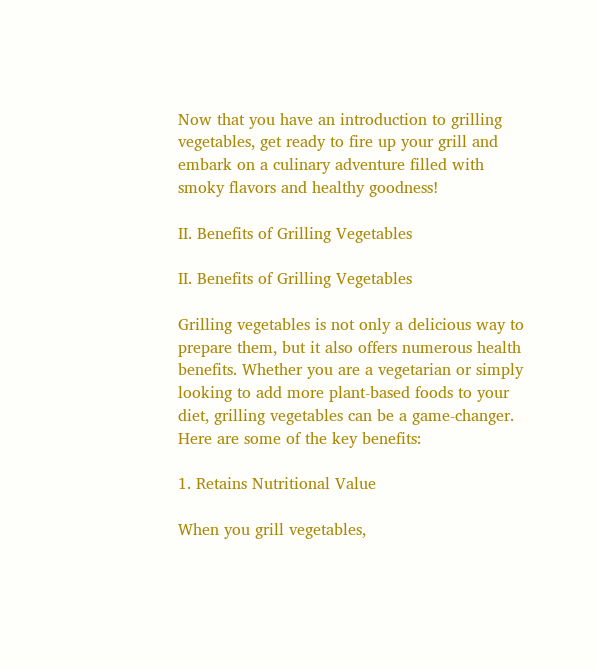Now that you have an introduction to grilling vegetables, get ready to fire up your grill and embark on a culinary adventure filled with smoky flavors and healthy goodness!

II. Benefits of Grilling Vegetables

II. Benefits of Grilling Vegetables

Grilling vegetables is not only a delicious way to prepare them, but it also offers numerous health benefits. Whether you are a vegetarian or simply looking to add more plant-based foods to your diet, grilling vegetables can be a game-changer. Here are some of the key benefits:

1. Retains Nutritional Value

When you grill vegetables,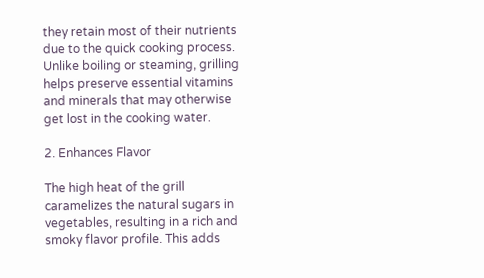they retain most of their nutrients due to the quick cooking process. Unlike boiling or steaming, grilling helps preserve essential vitamins and minerals that may otherwise get lost in the cooking water.

2. Enhances Flavor

The high heat of the grill caramelizes the natural sugars in vegetables, resulting in a rich and smoky flavor profile. This adds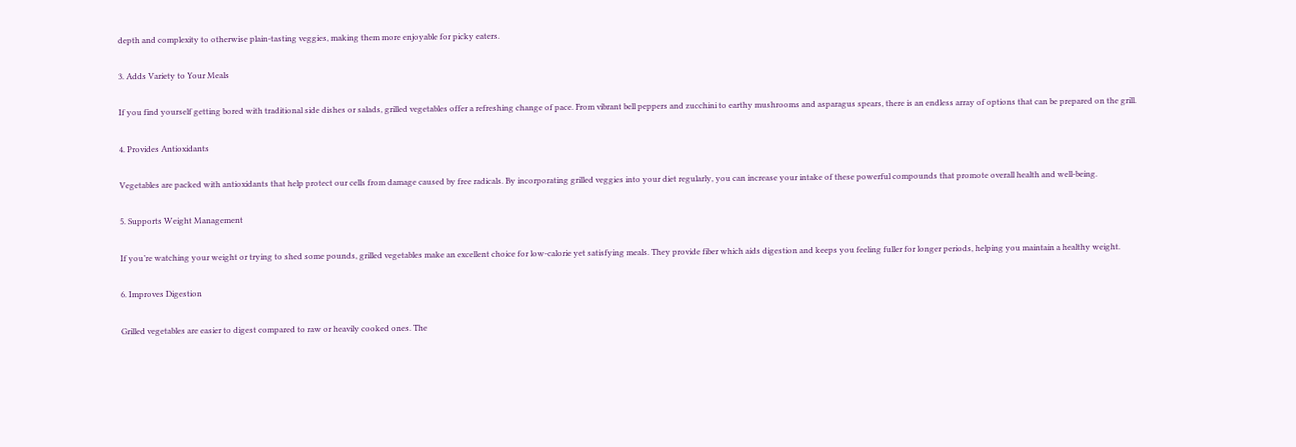depth and complexity to otherwise plain-tasting veggies, making them more enjoyable for picky eaters.

3. Adds Variety to Your Meals

If you find yourself getting bored with traditional side dishes or salads, grilled vegetables offer a refreshing change of pace. From vibrant bell peppers and zucchini to earthy mushrooms and asparagus spears, there is an endless array of options that can be prepared on the grill.

4. Provides Antioxidants

Vegetables are packed with antioxidants that help protect our cells from damage caused by free radicals. By incorporating grilled veggies into your diet regularly, you can increase your intake of these powerful compounds that promote overall health and well-being.

5. Supports Weight Management

If you’re watching your weight or trying to shed some pounds, grilled vegetables make an excellent choice for low-calorie yet satisfying meals. They provide fiber which aids digestion and keeps you feeling fuller for longer periods, helping you maintain a healthy weight.

6. Improves Digestion

Grilled vegetables are easier to digest compared to raw or heavily cooked ones. The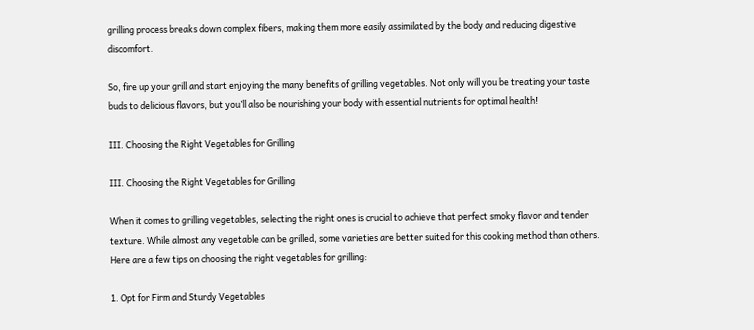grilling process breaks down complex fibers, making them more easily assimilated by the body and reducing digestive discomfort.

So, fire up your grill and start enjoying the many benefits of grilling vegetables. Not only will you be treating your taste buds to delicious flavors, but you’ll also be nourishing your body with essential nutrients for optimal health!

III. Choosing the Right Vegetables for Grilling

III. Choosing the Right Vegetables for Grilling

When it comes to grilling vegetables, selecting the right ones is crucial to achieve that perfect smoky flavor and tender texture. While almost any vegetable can be grilled, some varieties are better suited for this cooking method than others. Here are a few tips on choosing the right vegetables for grilling:

1. Opt for Firm and Sturdy Vegetables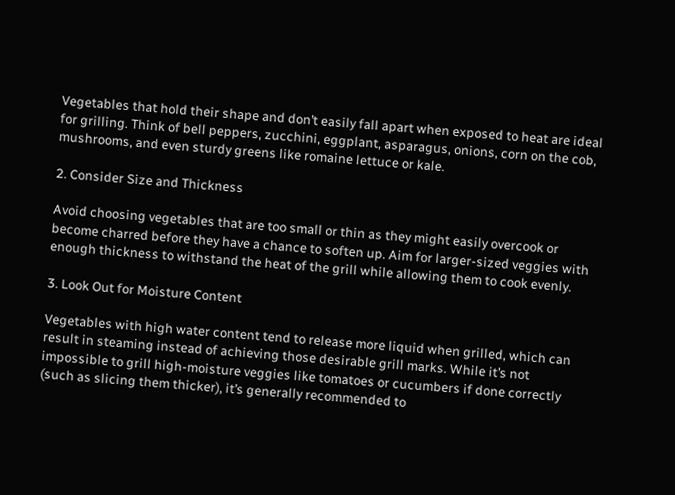Vegetables that hold their shape and don’t easily fall apart when exposed to heat are ideal for grilling. Think of bell peppers, zucchini, eggplant, asparagus, onions, corn on the cob, mushrooms, and even sturdy greens like romaine lettuce or kale.

2. Consider Size and Thickness

Avoid choosing vegetables that are too small or thin as they might easily overcook or become charred before they have a chance to soften up. Aim for larger-sized veggies with enough thickness to withstand the heat of the grill while allowing them to cook evenly.

3. Look Out for Moisture Content

Vegetables with high water content tend to release more liquid when grilled, which can result in steaming instead of achieving those desirable grill marks. While it’s not impossible to grill high-moisture veggies like tomatoes or cucumbers if done correctly (such as slicing them thicker), it’s generally recommended to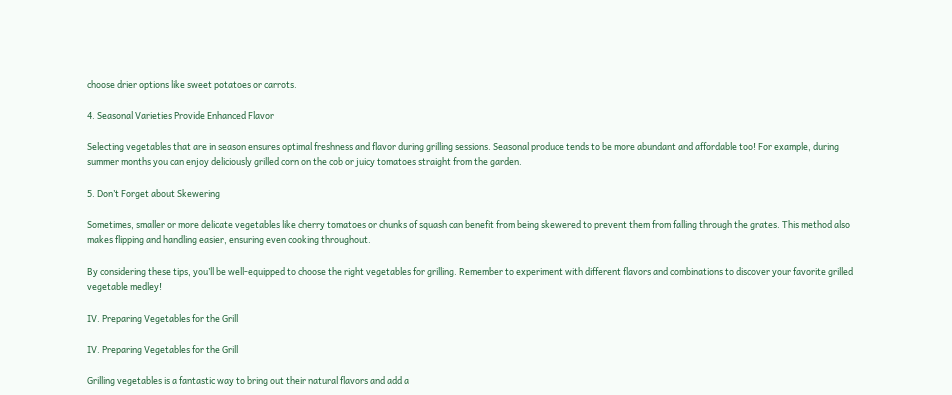choose drier options like sweet potatoes or carrots.

4. Seasonal Varieties Provide Enhanced Flavor

Selecting vegetables that are in season ensures optimal freshness and flavor during grilling sessions. Seasonal produce tends to be more abundant and affordable too! For example, during summer months you can enjoy deliciously grilled corn on the cob or juicy tomatoes straight from the garden.

5. Don’t Forget about Skewering

Sometimes, smaller or more delicate vegetables like cherry tomatoes or chunks of squash can benefit from being skewered to prevent them from falling through the grates. This method also makes flipping and handling easier, ensuring even cooking throughout.

By considering these tips, you’ll be well-equipped to choose the right vegetables for grilling. Remember to experiment with different flavors and combinations to discover your favorite grilled vegetable medley!

IV. Preparing Vegetables for the Grill

IV. Preparing Vegetables for the Grill

Grilling vegetables is a fantastic way to bring out their natural flavors and add a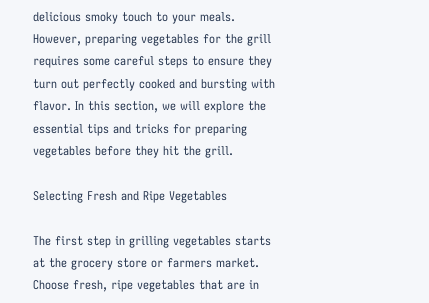delicious smoky touch to your meals. However, preparing vegetables for the grill requires some careful steps to ensure they turn out perfectly cooked and bursting with flavor. In this section, we will explore the essential tips and tricks for preparing vegetables before they hit the grill.

Selecting Fresh and Ripe Vegetables

The first step in grilling vegetables starts at the grocery store or farmers market. Choose fresh, ripe vegetables that are in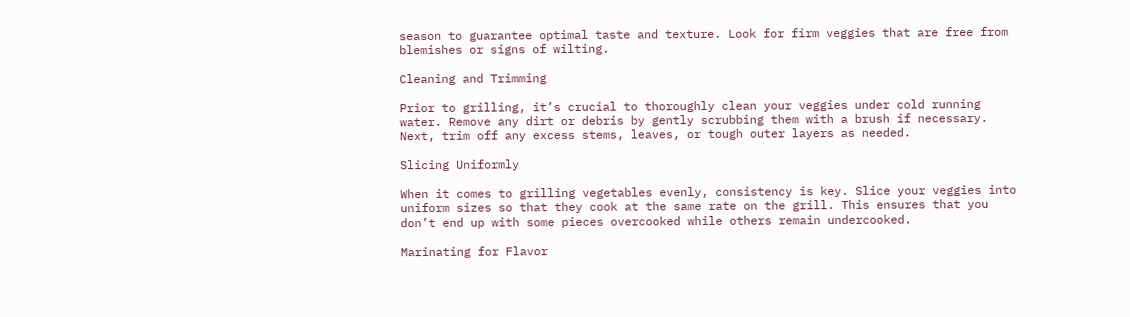season to guarantee optimal taste and texture. Look for firm veggies that are free from blemishes or signs of wilting.

Cleaning and Trimming

Prior to grilling, it’s crucial to thoroughly clean your veggies under cold running water. Remove any dirt or debris by gently scrubbing them with a brush if necessary. Next, trim off any excess stems, leaves, or tough outer layers as needed.

Slicing Uniformly

When it comes to grilling vegetables evenly, consistency is key. Slice your veggies into uniform sizes so that they cook at the same rate on the grill. This ensures that you don’t end up with some pieces overcooked while others remain undercooked.

Marinating for Flavor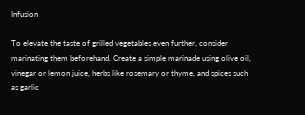Infusion

To elevate the taste of grilled vegetables even further, consider marinating them beforehand. Create a simple marinade using olive oil, vinegar or lemon juice, herbs like rosemary or thyme, and spices such as garlic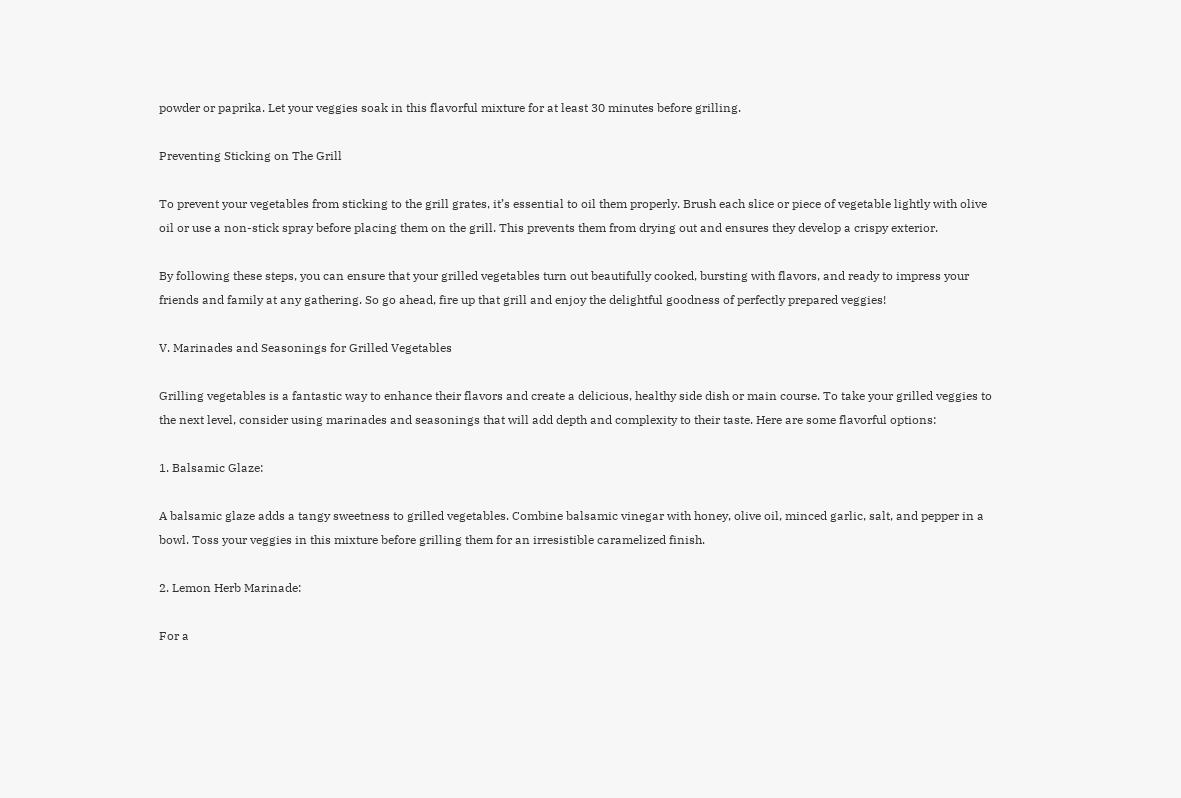powder or paprika. Let your veggies soak in this flavorful mixture for at least 30 minutes before grilling.

Preventing Sticking on The Grill

To prevent your vegetables from sticking to the grill grates, it’s essential to oil them properly. Brush each slice or piece of vegetable lightly with olive oil or use a non-stick spray before placing them on the grill. This prevents them from drying out and ensures they develop a crispy exterior.

By following these steps, you can ensure that your grilled vegetables turn out beautifully cooked, bursting with flavors, and ready to impress your friends and family at any gathering. So go ahead, fire up that grill and enjoy the delightful goodness of perfectly prepared veggies!

V. Marinades and Seasonings for Grilled Vegetables

Grilling vegetables is a fantastic way to enhance their flavors and create a delicious, healthy side dish or main course. To take your grilled veggies to the next level, consider using marinades and seasonings that will add depth and complexity to their taste. Here are some flavorful options:

1. Balsamic Glaze:

A balsamic glaze adds a tangy sweetness to grilled vegetables. Combine balsamic vinegar with honey, olive oil, minced garlic, salt, and pepper in a bowl. Toss your veggies in this mixture before grilling them for an irresistible caramelized finish.

2. Lemon Herb Marinade:

For a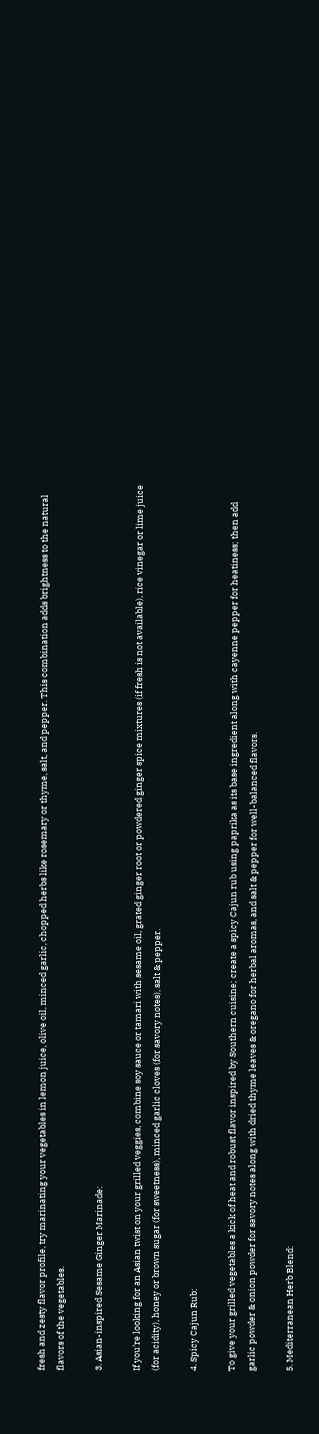fresh and zesty flavor profile, try marinating your vegetables in lemon juice, olive oil, minced garlic, chopped herbs like rosemary or thyme, salt, and pepper. This combination adds brightness to the natural flavors of the vegetables.

3. Asian-inspired Sesame Ginger Marinade:

If you’re looking for an Asian twist on your grilled veggies, combine soy sauce or tamari with sesame oil, grated ginger root or powdered ginger spice mixtures (if fresh is not available), rice vinegar or lime juice (for acidity), honey or brown sugar (for sweetness), minced garlic cloves (for savory notes), salt & pepper.

4. Spicy Cajun Rub:

To give your grilled vegetables a kick of heat and robust flavor inspired by Southern cuisine; create a spicy Cajun rub using paprika as its base ingredient along with cayenne pepper for heatiness; then add garlic powder & onion powder for savory notes along with dried thyme leaves & oregano for herbal aromas, and salt & pepper for well-balanced flavors.

5. Mediterranean Herb Blend: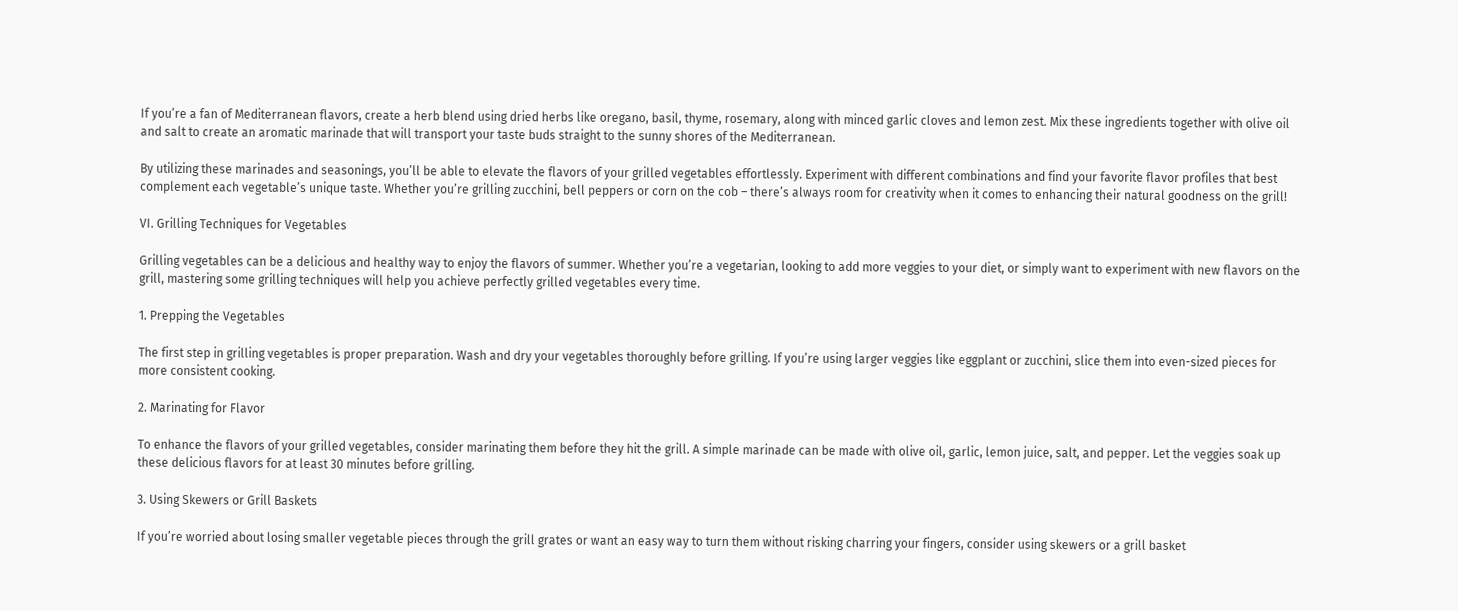If you’re a fan of Mediterranean flavors, create a herb blend using dried herbs like oregano, basil, thyme, rosemary, along with minced garlic cloves and lemon zest. Mix these ingredients together with olive oil and salt to create an aromatic marinade that will transport your taste buds straight to the sunny shores of the Mediterranean.

By utilizing these marinades and seasonings, you’ll be able to elevate the flavors of your grilled vegetables effortlessly. Experiment with different combinations and find your favorite flavor profiles that best complement each vegetable’s unique taste. Whether you’re grilling zucchini, bell peppers or corn on the cob – there’s always room for creativity when it comes to enhancing their natural goodness on the grill!

VI. Grilling Techniques for Vegetables

Grilling vegetables can be a delicious and healthy way to enjoy the flavors of summer. Whether you’re a vegetarian, looking to add more veggies to your diet, or simply want to experiment with new flavors on the grill, mastering some grilling techniques will help you achieve perfectly grilled vegetables every time.

1. Prepping the Vegetables

The first step in grilling vegetables is proper preparation. Wash and dry your vegetables thoroughly before grilling. If you’re using larger veggies like eggplant or zucchini, slice them into even-sized pieces for more consistent cooking.

2. Marinating for Flavor

To enhance the flavors of your grilled vegetables, consider marinating them before they hit the grill. A simple marinade can be made with olive oil, garlic, lemon juice, salt, and pepper. Let the veggies soak up these delicious flavors for at least 30 minutes before grilling.

3. Using Skewers or Grill Baskets

If you’re worried about losing smaller vegetable pieces through the grill grates or want an easy way to turn them without risking charring your fingers, consider using skewers or a grill basket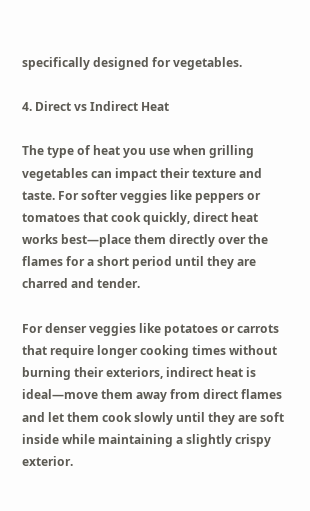specifically designed for vegetables.

4. Direct vs Indirect Heat

The type of heat you use when grilling vegetables can impact their texture and taste. For softer veggies like peppers or tomatoes that cook quickly, direct heat works best—place them directly over the flames for a short period until they are charred and tender.

For denser veggies like potatoes or carrots that require longer cooking times without burning their exteriors, indirect heat is ideal—move them away from direct flames and let them cook slowly until they are soft inside while maintaining a slightly crispy exterior.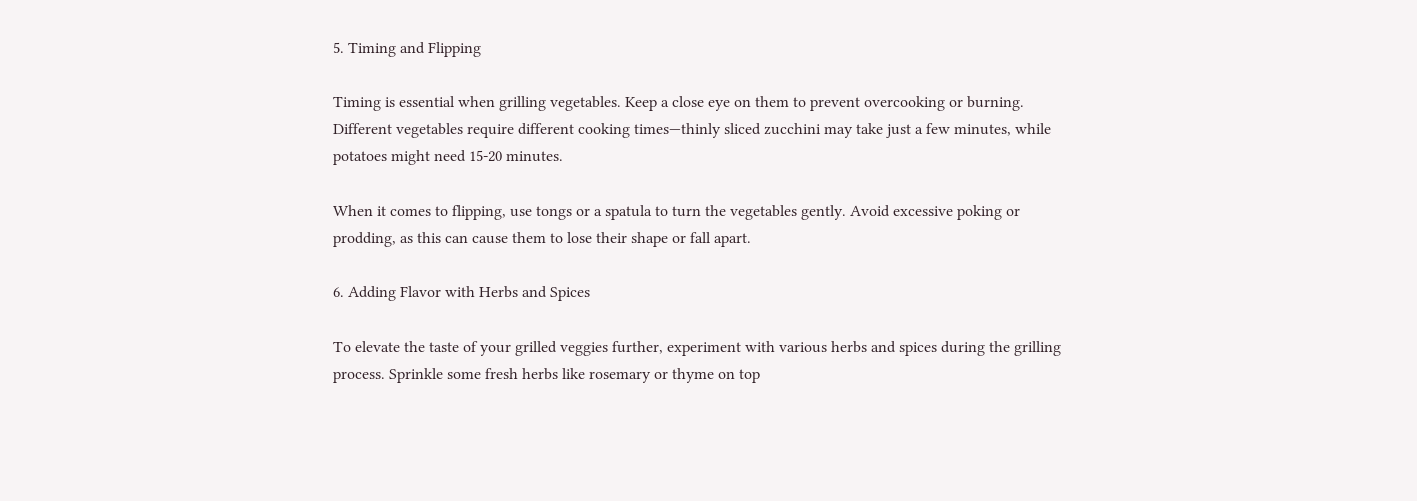5. Timing and Flipping

Timing is essential when grilling vegetables. Keep a close eye on them to prevent overcooking or burning. Different vegetables require different cooking times—thinly sliced zucchini may take just a few minutes, while potatoes might need 15-20 minutes.

When it comes to flipping, use tongs or a spatula to turn the vegetables gently. Avoid excessive poking or prodding, as this can cause them to lose their shape or fall apart.

6. Adding Flavor with Herbs and Spices

To elevate the taste of your grilled veggies further, experiment with various herbs and spices during the grilling process. Sprinkle some fresh herbs like rosemary or thyme on top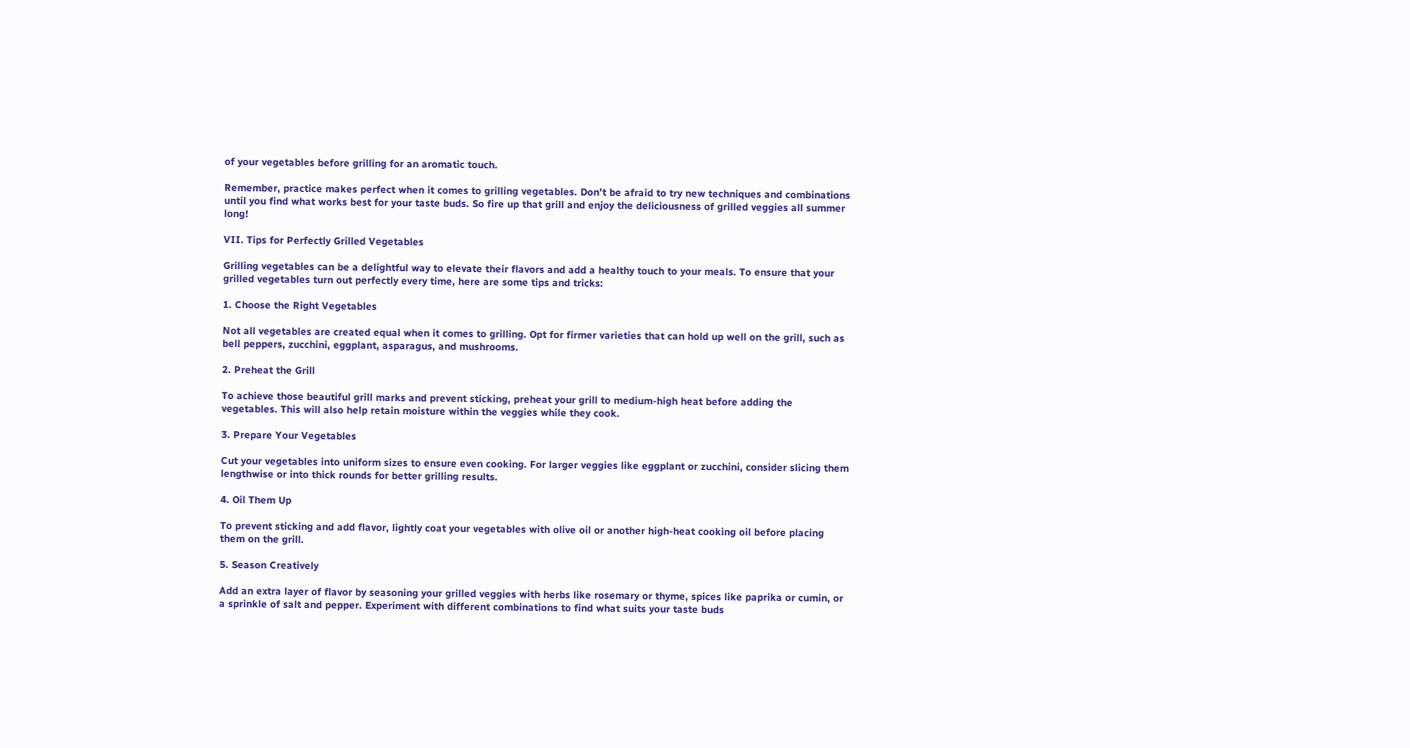of your vegetables before grilling for an aromatic touch.

Remember, practice makes perfect when it comes to grilling vegetables. Don’t be afraid to try new techniques and combinations until you find what works best for your taste buds. So fire up that grill and enjoy the deliciousness of grilled veggies all summer long!

VII. Tips for Perfectly Grilled Vegetables

Grilling vegetables can be a delightful way to elevate their flavors and add a healthy touch to your meals. To ensure that your grilled vegetables turn out perfectly every time, here are some tips and tricks:

1. Choose the Right Vegetables

Not all vegetables are created equal when it comes to grilling. Opt for firmer varieties that can hold up well on the grill, such as bell peppers, zucchini, eggplant, asparagus, and mushrooms.

2. Preheat the Grill

To achieve those beautiful grill marks and prevent sticking, preheat your grill to medium-high heat before adding the vegetables. This will also help retain moisture within the veggies while they cook.

3. Prepare Your Vegetables

Cut your vegetables into uniform sizes to ensure even cooking. For larger veggies like eggplant or zucchini, consider slicing them lengthwise or into thick rounds for better grilling results.

4. Oil Them Up

To prevent sticking and add flavor, lightly coat your vegetables with olive oil or another high-heat cooking oil before placing them on the grill.

5. Season Creatively

Add an extra layer of flavor by seasoning your grilled veggies with herbs like rosemary or thyme, spices like paprika or cumin, or a sprinkle of salt and pepper. Experiment with different combinations to find what suits your taste buds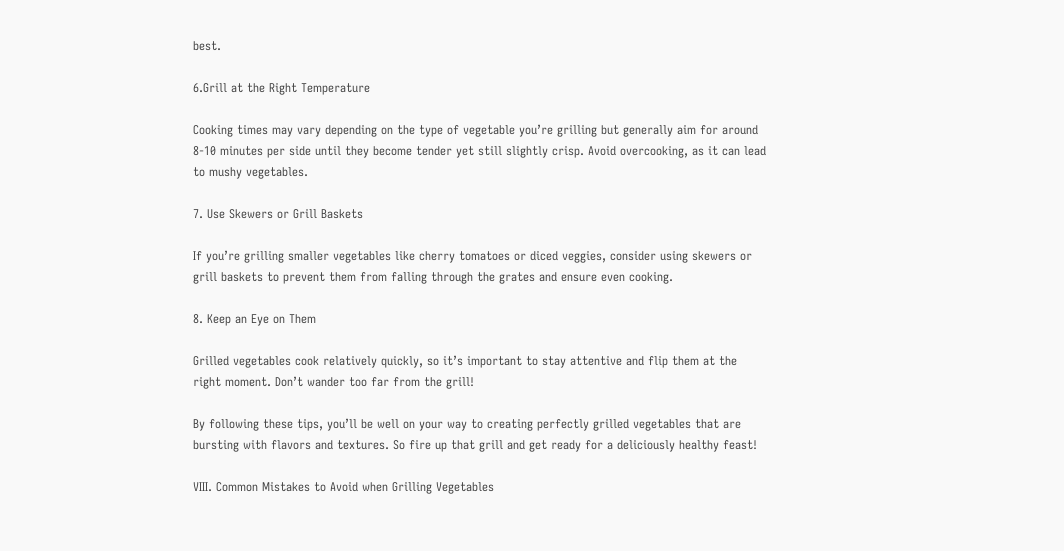best.

6.Grill at the Right Temperature

Cooking times may vary depending on the type of vegetable you’re grilling but generally aim for around 8-10 minutes per side until they become tender yet still slightly crisp. Avoid overcooking, as it can lead to mushy vegetables.

7. Use Skewers or Grill Baskets

If you’re grilling smaller vegetables like cherry tomatoes or diced veggies, consider using skewers or grill baskets to prevent them from falling through the grates and ensure even cooking.

8. Keep an Eye on Them

Grilled vegetables cook relatively quickly, so it’s important to stay attentive and flip them at the right moment. Don’t wander too far from the grill!

By following these tips, you’ll be well on your way to creating perfectly grilled vegetables that are bursting with flavors and textures. So fire up that grill and get ready for a deliciously healthy feast!

VIII. Common Mistakes to Avoid when Grilling Vegetables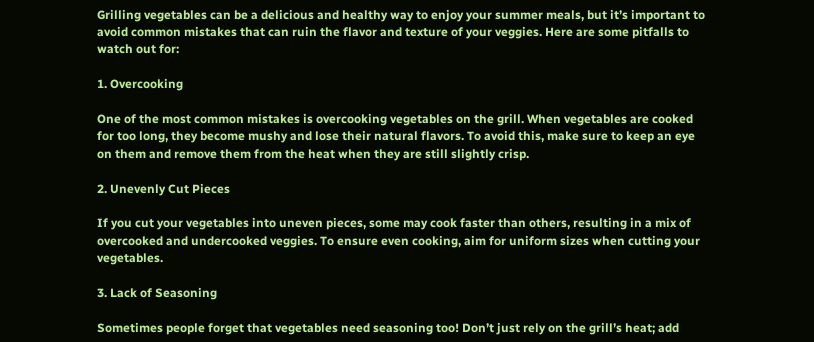Grilling vegetables can be a delicious and healthy way to enjoy your summer meals, but it’s important to avoid common mistakes that can ruin the flavor and texture of your veggies. Here are some pitfalls to watch out for:

1. Overcooking

One of the most common mistakes is overcooking vegetables on the grill. When vegetables are cooked for too long, they become mushy and lose their natural flavors. To avoid this, make sure to keep an eye on them and remove them from the heat when they are still slightly crisp.

2. Unevenly Cut Pieces

If you cut your vegetables into uneven pieces, some may cook faster than others, resulting in a mix of overcooked and undercooked veggies. To ensure even cooking, aim for uniform sizes when cutting your vegetables.

3. Lack of Seasoning

Sometimes people forget that vegetables need seasoning too! Don’t just rely on the grill’s heat; add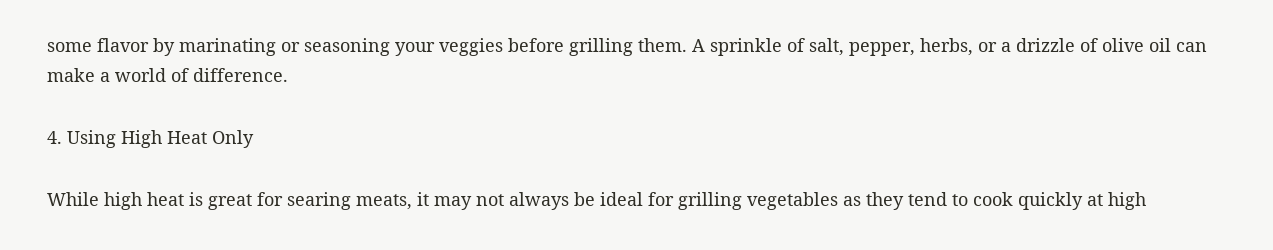some flavor by marinating or seasoning your veggies before grilling them. A sprinkle of salt, pepper, herbs, or a drizzle of olive oil can make a world of difference.

4. Using High Heat Only

While high heat is great for searing meats, it may not always be ideal for grilling vegetables as they tend to cook quickly at high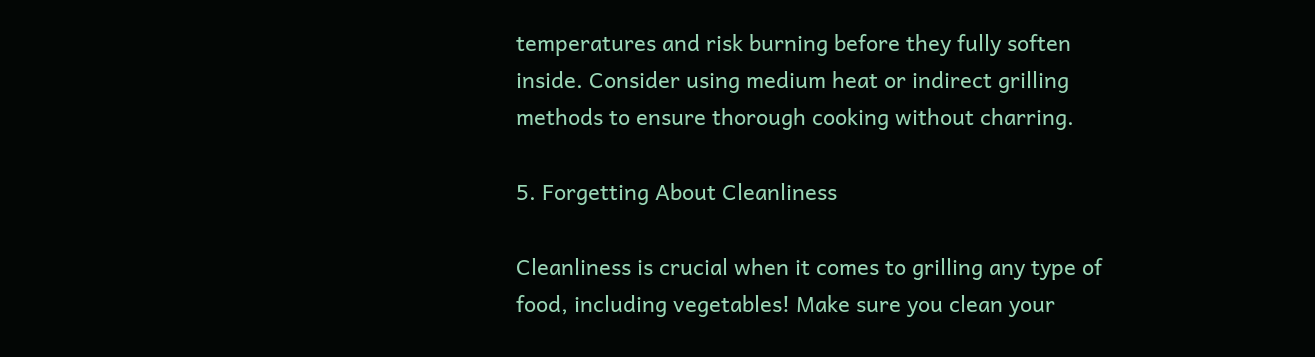temperatures and risk burning before they fully soften inside. Consider using medium heat or indirect grilling methods to ensure thorough cooking without charring.

5. Forgetting About Cleanliness

Cleanliness is crucial when it comes to grilling any type of food, including vegetables! Make sure you clean your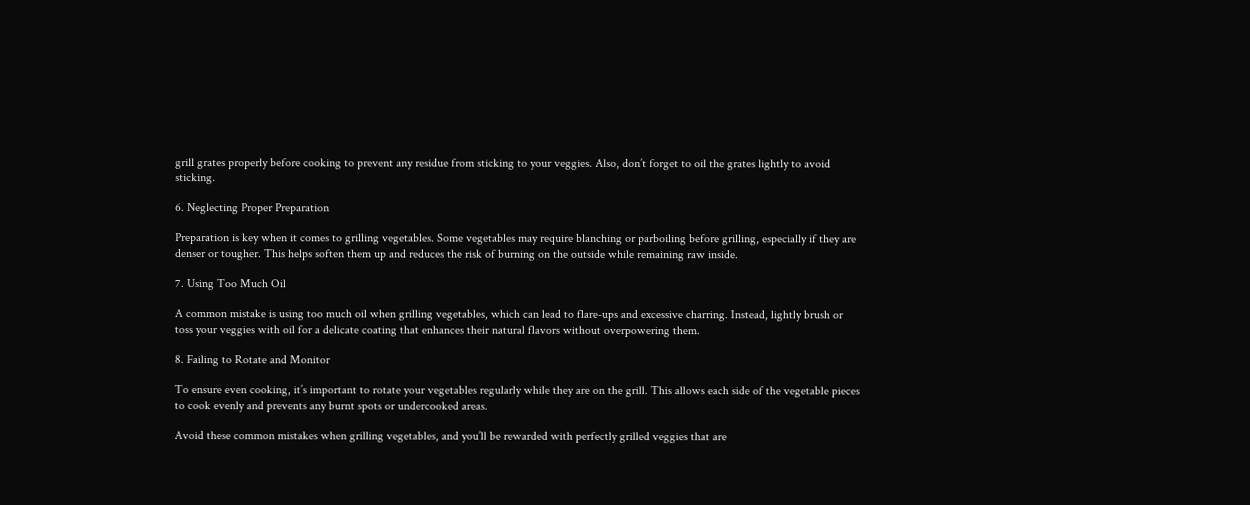grill grates properly before cooking to prevent any residue from sticking to your veggies. Also, don’t forget to oil the grates lightly to avoid sticking.

6. Neglecting Proper Preparation

Preparation is key when it comes to grilling vegetables. Some vegetables may require blanching or parboiling before grilling, especially if they are denser or tougher. This helps soften them up and reduces the risk of burning on the outside while remaining raw inside.

7. Using Too Much Oil

A common mistake is using too much oil when grilling vegetables, which can lead to flare-ups and excessive charring. Instead, lightly brush or toss your veggies with oil for a delicate coating that enhances their natural flavors without overpowering them.

8. Failing to Rotate and Monitor

To ensure even cooking, it’s important to rotate your vegetables regularly while they are on the grill. This allows each side of the vegetable pieces to cook evenly and prevents any burnt spots or undercooked areas.

Avoid these common mistakes when grilling vegetables, and you’ll be rewarded with perfectly grilled veggies that are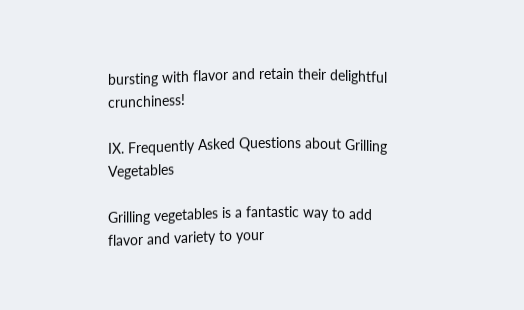bursting with flavor and retain their delightful crunchiness!

IX. Frequently Asked Questions about Grilling Vegetables

Grilling vegetables is a fantastic way to add flavor and variety to your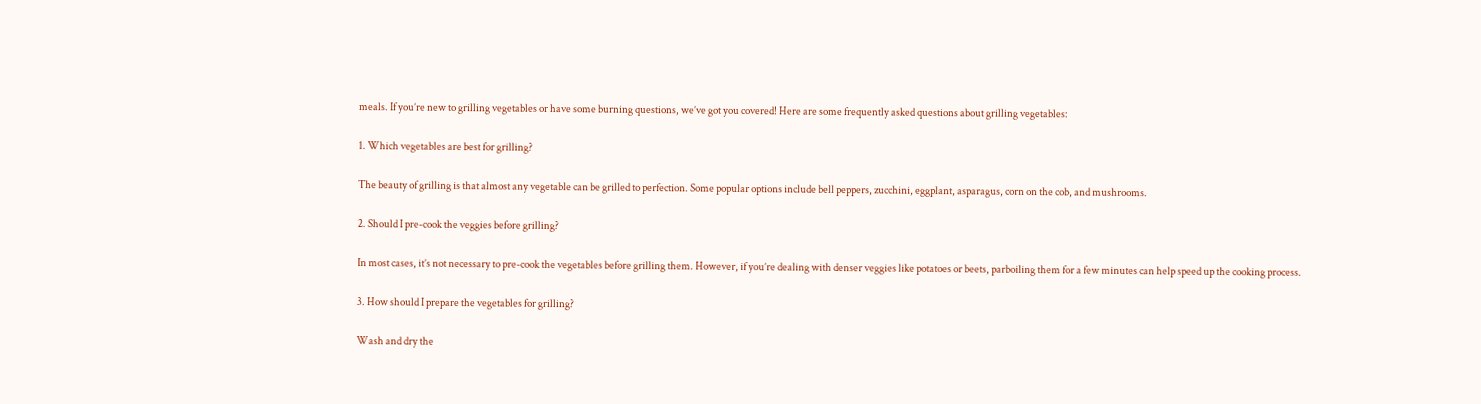meals. If you’re new to grilling vegetables or have some burning questions, we’ve got you covered! Here are some frequently asked questions about grilling vegetables:

1. Which vegetables are best for grilling?

The beauty of grilling is that almost any vegetable can be grilled to perfection. Some popular options include bell peppers, zucchini, eggplant, asparagus, corn on the cob, and mushrooms.

2. Should I pre-cook the veggies before grilling?

In most cases, it’s not necessary to pre-cook the vegetables before grilling them. However, if you’re dealing with denser veggies like potatoes or beets, parboiling them for a few minutes can help speed up the cooking process.

3. How should I prepare the vegetables for grilling?

Wash and dry the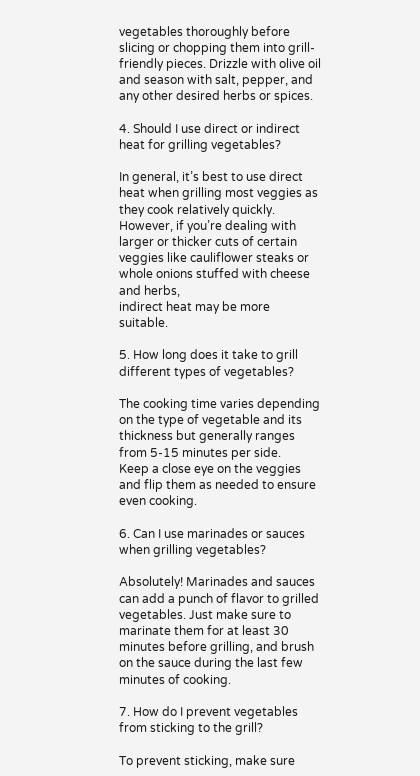vegetables thoroughly before slicing or chopping them into grill-friendly pieces. Drizzle with olive oil and season with salt, pepper, and any other desired herbs or spices.

4. Should I use direct or indirect heat for grilling vegetables?

In general, it’s best to use direct heat when grilling most veggies as they cook relatively quickly. However, if you’re dealing with larger or thicker cuts of certain veggies like cauliflower steaks or whole onions stuffed with cheese and herbs,
indirect heat may be more suitable.

5. How long does it take to grill different types of vegetables?

The cooking time varies depending on the type of vegetable and its thickness but generally ranges from 5-15 minutes per side.
Keep a close eye on the veggies and flip them as needed to ensure even cooking.

6. Can I use marinades or sauces when grilling vegetables?

Absolutely! Marinades and sauces can add a punch of flavor to grilled vegetables. Just make sure to marinate them for at least 30 minutes before grilling, and brush on the sauce during the last few minutes of cooking.

7. How do I prevent vegetables from sticking to the grill?

To prevent sticking, make sure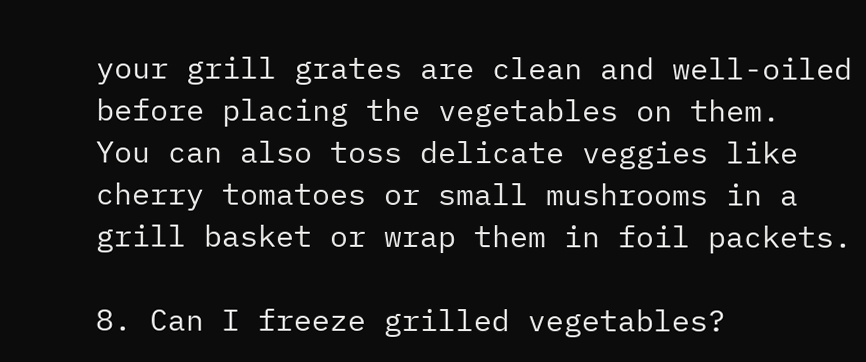your grill grates are clean and well-oiled before placing the vegetables on them.
You can also toss delicate veggies like cherry tomatoes or small mushrooms in a grill basket or wrap them in foil packets.

8. Can I freeze grilled vegetables?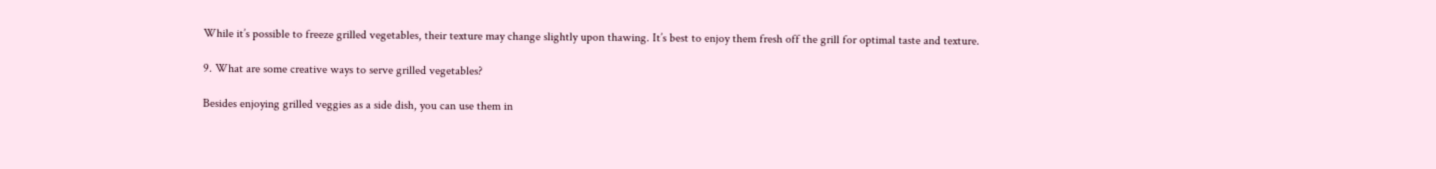While it’s possible to freeze grilled vegetables, their texture may change slightly upon thawing. It’s best to enjoy them fresh off the grill for optimal taste and texture.

9. What are some creative ways to serve grilled vegetables?

Besides enjoying grilled veggies as a side dish, you can use them in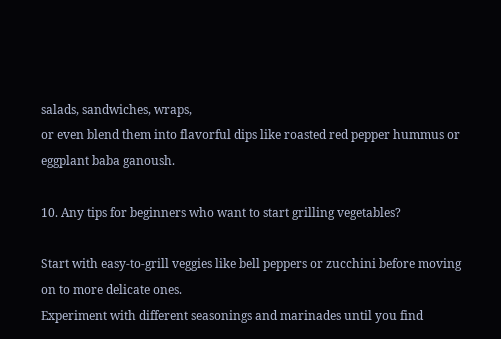salads, sandwiches, wraps,
or even blend them into flavorful dips like roasted red pepper hummus or eggplant baba ganoush.

10. Any tips for beginners who want to start grilling vegetables?

Start with easy-to-grill veggies like bell peppers or zucchini before moving on to more delicate ones.
Experiment with different seasonings and marinades until you find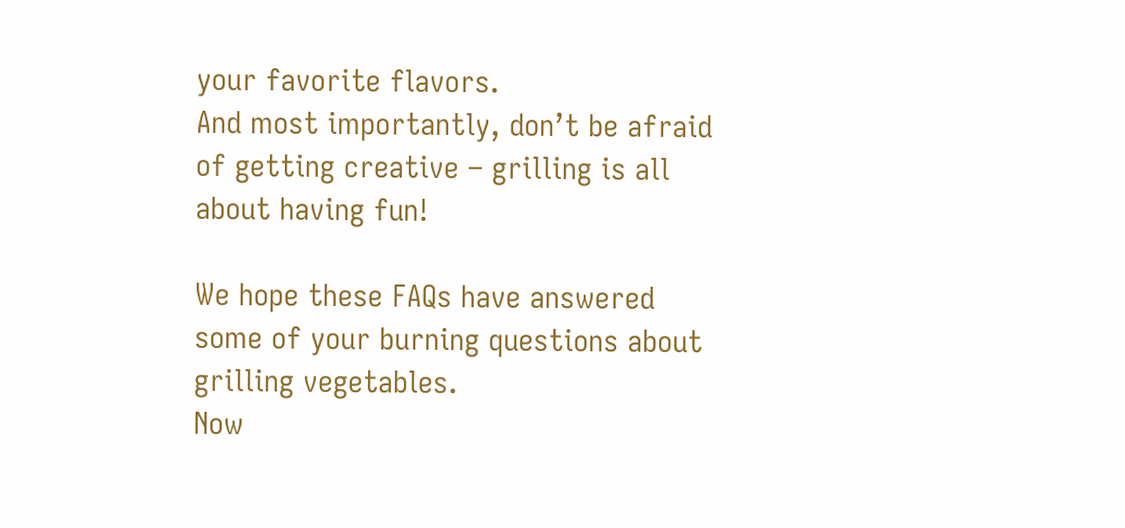your favorite flavors.
And most importantly, don’t be afraid of getting creative – grilling is all about having fun!

We hope these FAQs have answered some of your burning questions about grilling vegetables.
Now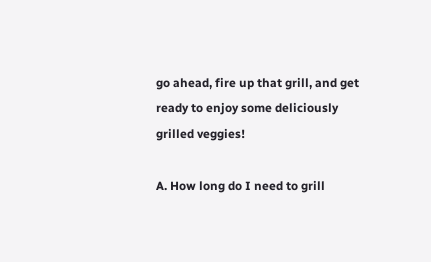go ahead, fire up that grill, and get ready to enjoy some deliciously grilled veggies!

A. How long do I need to grill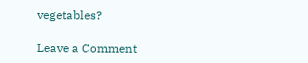vegetables?

Leave a Comment